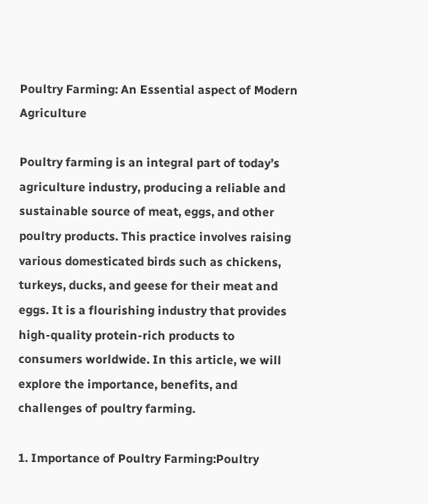Poultry Farming: An Essential aspect of Modern Agriculture

Poultry farming is an integral part of today’s agriculture industry, producing a reliable and sustainable source of meat, eggs, and other poultry products. This practice involves raising various domesticated birds such as chickens, turkeys, ducks, and geese for their meat and eggs. It is a flourishing industry that provides high-quality protein-rich products to consumers worldwide. In this article, we will explore the importance, benefits, and challenges of poultry farming.

1. Importance of Poultry Farming:Poultry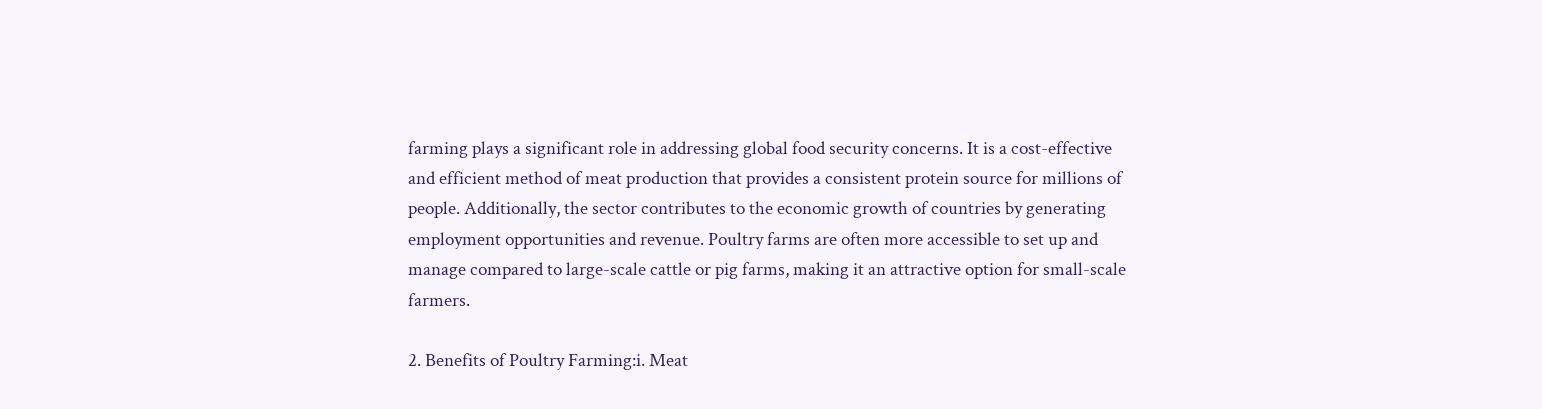farming plays a significant role in addressing global food security concerns. It is a cost-effective and efficient method of meat production that provides a consistent protein source for millions of people. Additionally, the sector contributes to the economic growth of countries by generating employment opportunities and revenue. Poultry farms are often more accessible to set up and manage compared to large-scale cattle or pig farms, making it an attractive option for small-scale farmers.

2. Benefits of Poultry Farming:i. Meat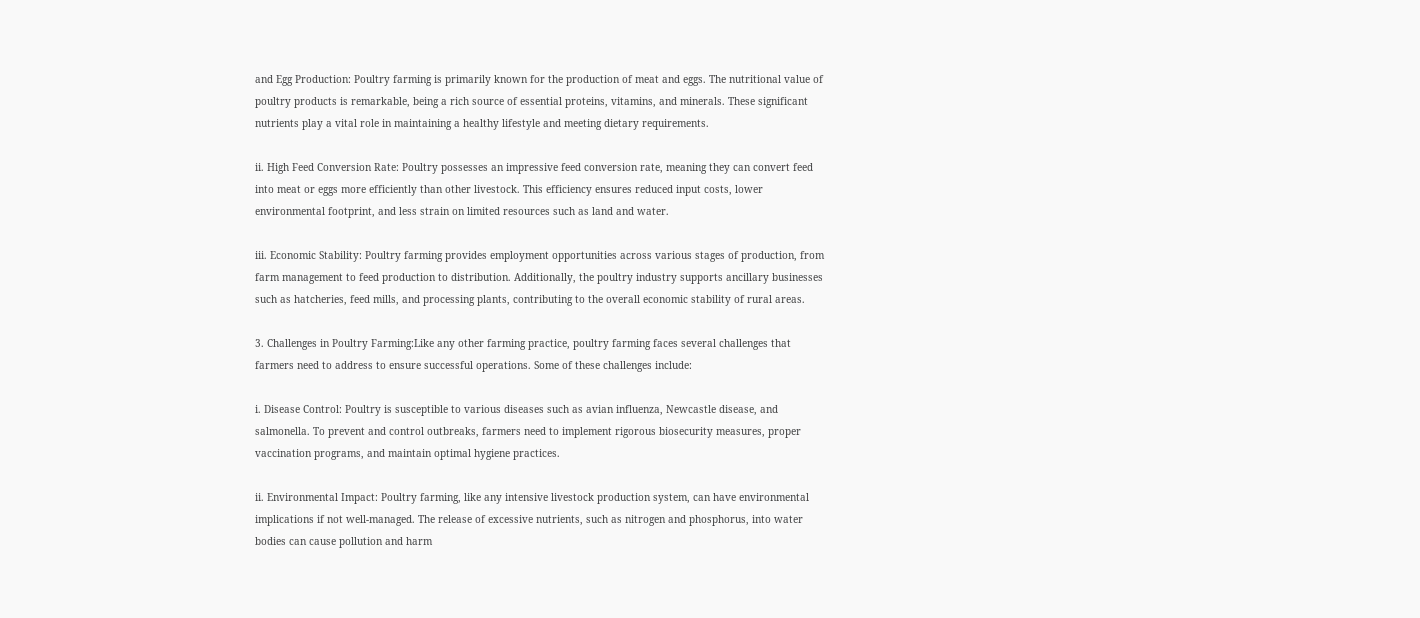and Egg Production: Poultry farming is primarily known for the production of meat and eggs. The nutritional value of poultry products is remarkable, being a rich source of essential proteins, vitamins, and minerals. These significant nutrients play a vital role in maintaining a healthy lifestyle and meeting dietary requirements.

ii. High Feed Conversion Rate: Poultry possesses an impressive feed conversion rate, meaning they can convert feed into meat or eggs more efficiently than other livestock. This efficiency ensures reduced input costs, lower environmental footprint, and less strain on limited resources such as land and water.

iii. Economic Stability: Poultry farming provides employment opportunities across various stages of production, from farm management to feed production to distribution. Additionally, the poultry industry supports ancillary businesses such as hatcheries, feed mills, and processing plants, contributing to the overall economic stability of rural areas.

3. Challenges in Poultry Farming:Like any other farming practice, poultry farming faces several challenges that farmers need to address to ensure successful operations. Some of these challenges include:

i. Disease Control: Poultry is susceptible to various diseases such as avian influenza, Newcastle disease, and salmonella. To prevent and control outbreaks, farmers need to implement rigorous biosecurity measures, proper vaccination programs, and maintain optimal hygiene practices.

ii. Environmental Impact: Poultry farming, like any intensive livestock production system, can have environmental implications if not well-managed. The release of excessive nutrients, such as nitrogen and phosphorus, into water bodies can cause pollution and harm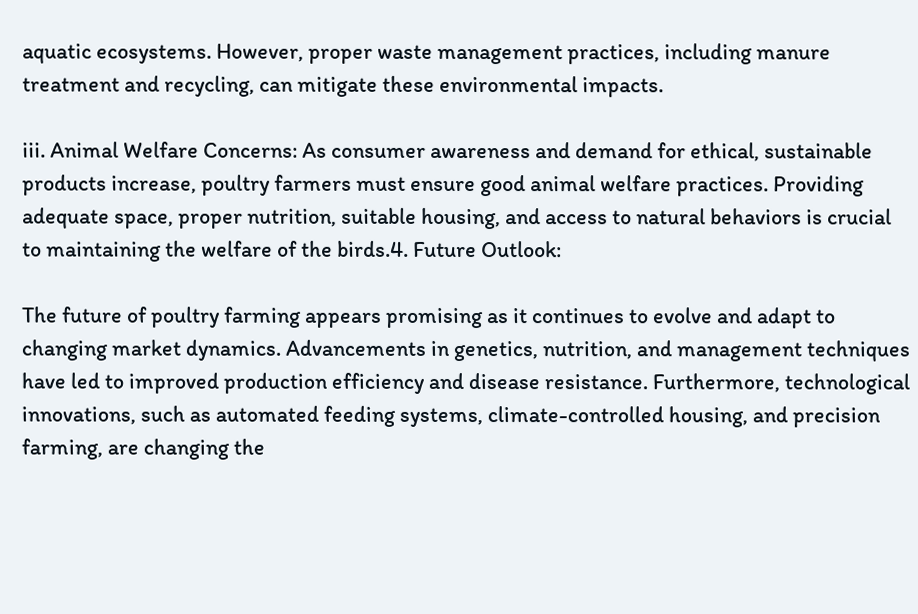aquatic ecosystems. However, proper waste management practices, including manure treatment and recycling, can mitigate these environmental impacts.

iii. Animal Welfare Concerns: As consumer awareness and demand for ethical, sustainable products increase, poultry farmers must ensure good animal welfare practices. Providing adequate space, proper nutrition, suitable housing, and access to natural behaviors is crucial to maintaining the welfare of the birds.4. Future Outlook:

The future of poultry farming appears promising as it continues to evolve and adapt to changing market dynamics. Advancements in genetics, nutrition, and management techniques have led to improved production efficiency and disease resistance. Furthermore, technological innovations, such as automated feeding systems, climate-controlled housing, and precision farming, are changing the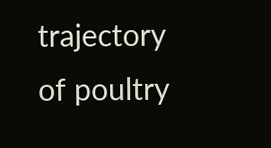trajectory of poultry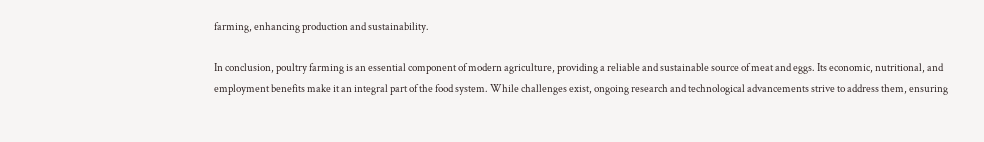farming, enhancing production and sustainability.

In conclusion, poultry farming is an essential component of modern agriculture, providing a reliable and sustainable source of meat and eggs. Its economic, nutritional, and employment benefits make it an integral part of the food system. While challenges exist, ongoing research and technological advancements strive to address them, ensuring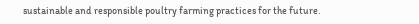sustainable and responsible poultry farming practices for the future.